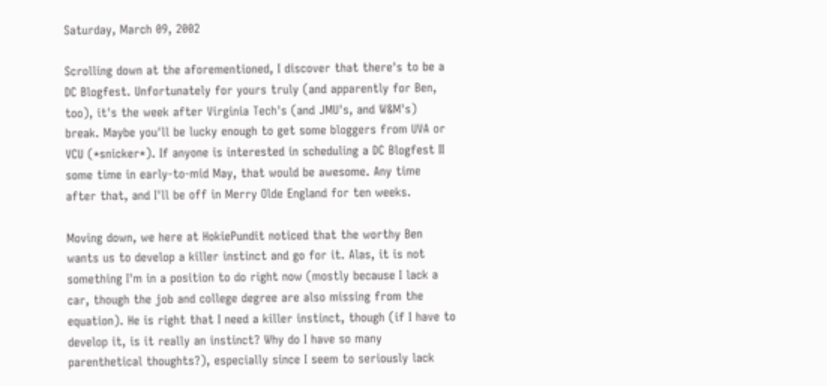Saturday, March 09, 2002

Scrolling down at the aforementioned, I discover that there's to be a DC Blogfest. Unfortunately for yours truly (and apparently for Ben, too), it's the week after Virginia Tech's (and JMU's, and W&M's) break. Maybe you'll be lucky enough to get some bloggers from UVA or VCU (*snicker*). If anyone is interested in scheduling a DC Blogfest II some time in early-to-mid May, that would be awesome. Any time after that, and I'll be off in Merry Olde England for ten weeks.

Moving down, we here at HokiePundit noticed that the worthy Ben wants us to develop a killer instinct and go for it. Alas, it is not something I'm in a position to do right now (mostly because I lack a car, though the job and college degree are also missing from the equation). He is right that I need a killer instinct, though (if I have to develop it, is it really an instinct? Why do I have so many parenthetical thoughts?), especially since I seem to seriously lack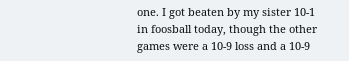one. I got beaten by my sister 10-1 in foosball today, though the other games were a 10-9 loss and a 10-9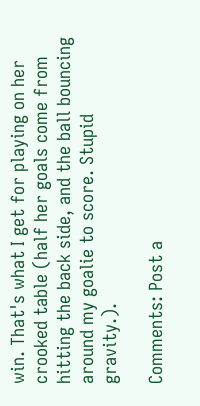win. That's what I get for playing on her crooked table (half her goals come from hitting the back side, and the ball bouncing around my goalie to score. Stupid gravity.).

Comments: Post a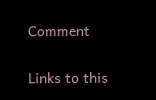Comment

Links to this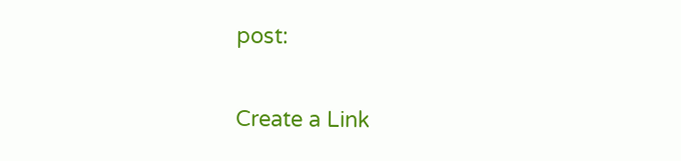post:

Create a Link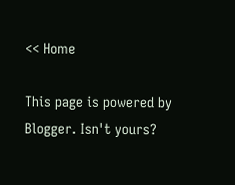<< Home

This page is powered by Blogger. Isn't yours?